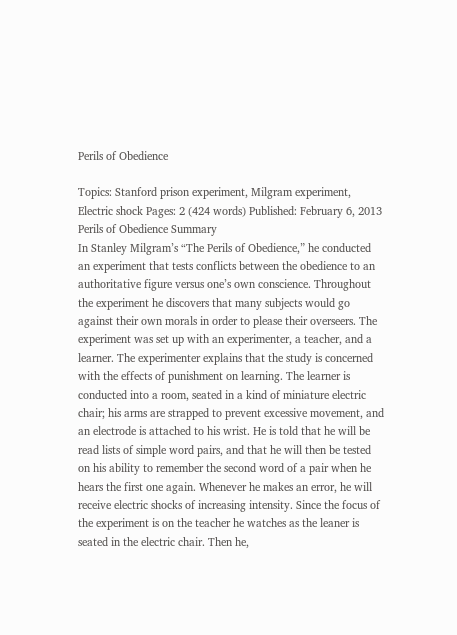Perils of Obedience

Topics: Stanford prison experiment, Milgram experiment, Electric shock Pages: 2 (424 words) Published: February 6, 2013
Perils of Obedience Summary
In Stanley Milgram’s “The Perils of Obedience,” he conducted an experiment that tests conflicts between the obedience to an authoritative figure versus one’s own conscience. Throughout the experiment he discovers that many subjects would go against their own morals in order to please their overseers. The experiment was set up with an experimenter, a teacher, and a learner. The experimenter explains that the study is concerned with the effects of punishment on learning. The learner is conducted into a room, seated in a kind of miniature electric chair; his arms are strapped to prevent excessive movement, and an electrode is attached to his wrist. He is told that he will be read lists of simple word pairs, and that he will then be tested on his ability to remember the second word of a pair when he hears the first one again. Whenever he makes an error, he will receive electric shocks of increasing intensity. Since the focus of the experiment is on the teacher he watches as the leaner is seated in the electric chair. Then he,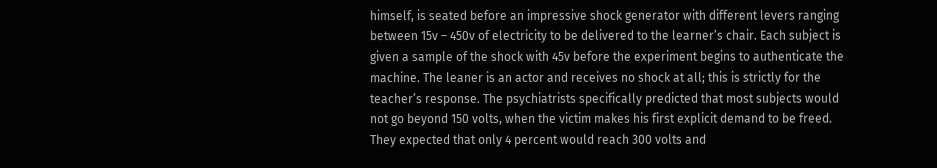himself, is seated before an impressive shock generator with different levers ranging between 15v – 450v of electricity to be delivered to the learner’s chair. Each subject is given a sample of the shock with 45v before the experiment begins to authenticate the machine. The leaner is an actor and receives no shock at all; this is strictly for the teacher’s response. The psychiatrists specifically predicted that most subjects would not go beyond 150 volts, when the victim makes his first explicit demand to be freed. They expected that only 4 percent would reach 300 volts and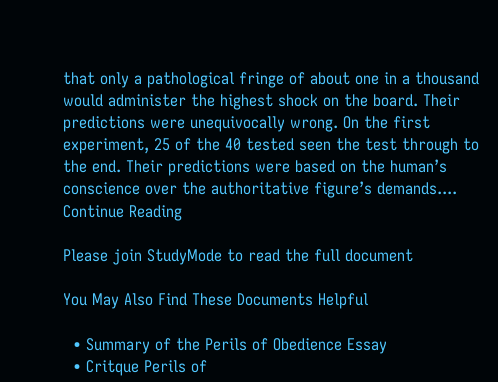that only a pathological fringe of about one in a thousand would administer the highest shock on the board. Their predictions were unequivocally wrong. On the first experiment, 25 of the 40 tested seen the test through to the end. Their predictions were based on the human’s conscience over the authoritative figure’s demands....
Continue Reading

Please join StudyMode to read the full document

You May Also Find These Documents Helpful

  • Summary of the Perils of Obedience Essay
  • Critque Perils of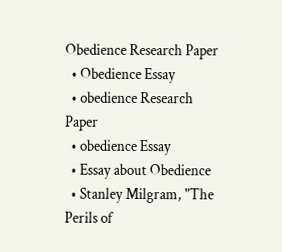Obedience Research Paper
  • Obedience Essay
  • obedience Research Paper
  • obedience Essay
  • Essay about Obedience
  • Stanley Milgram, "The Perils of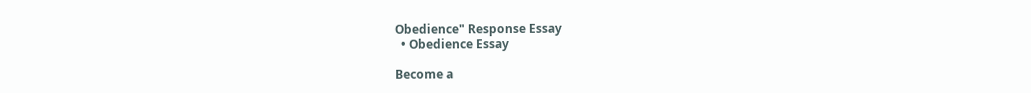Obedience" Response Essay
  • Obedience Essay

Become a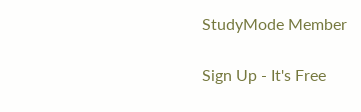StudyMode Member

Sign Up - It's Free